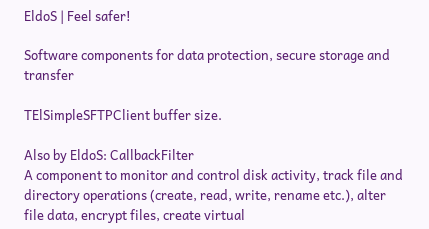EldoS | Feel safer!

Software components for data protection, secure storage and transfer

TElSimpleSFTPClient buffer size.

Also by EldoS: CallbackFilter
A component to monitor and control disk activity, track file and directory operations (create, read, write, rename etc.), alter file data, encrypt files, create virtual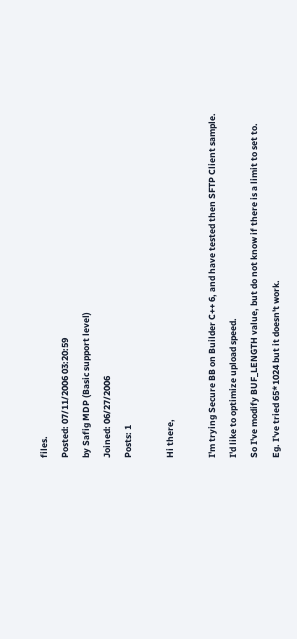files.
Posted: 07/11/2006 03:20:59
by Safig MDP (Basic support level)
Joined: 06/27/2006
Posts: 1

Hi there,

I'm trying Secure BB on Builder C++ 6, and have tested then SFTP Client sample.
I'd like to optimize upload speed.
So I've modify BUF_LENGTH value, but do not know if there is a limit to set to.
Eg. I've tried 65*1024 but it doesn't work.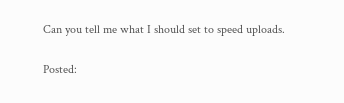Can you tell me what I should set to speed uploads.

Posted: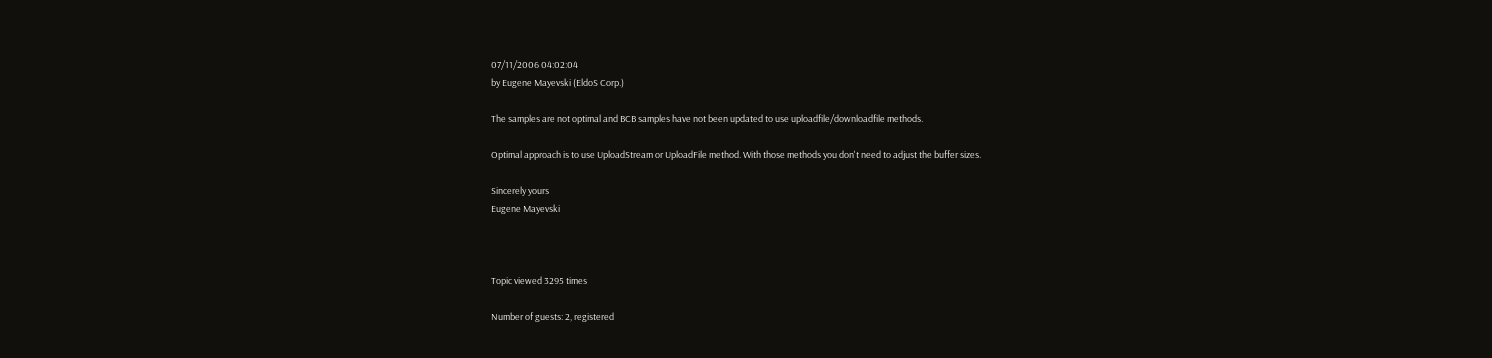07/11/2006 04:02:04
by Eugene Mayevski (EldoS Corp.)

The samples are not optimal and BCB samples have not been updated to use uploadfile/downloadfile methods.

Optimal approach is to use UploadStream or UploadFile method. With those methods you don't need to adjust the buffer sizes.

Sincerely yours
Eugene Mayevski



Topic viewed 3295 times

Number of guests: 2, registered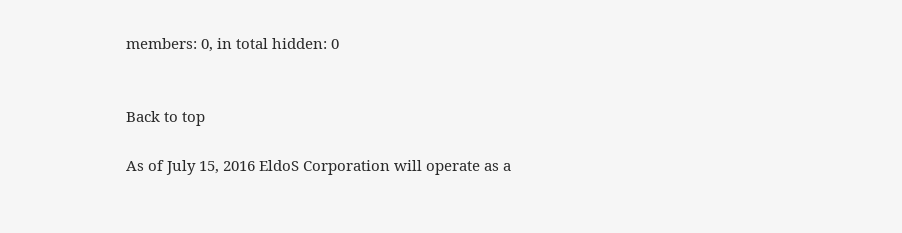members: 0, in total hidden: 0


Back to top

As of July 15, 2016 EldoS Corporation will operate as a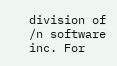division of /n software inc. For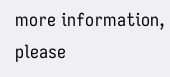more information, please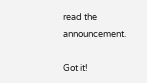read the announcement.

Got it!